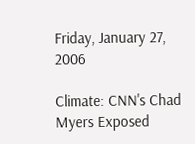Friday, January 27, 2006

Climate: CNN's Chad Myers Exposed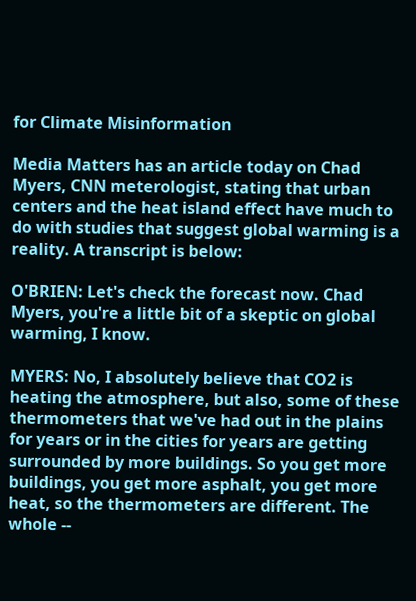for Climate Misinformation

Media Matters has an article today on Chad Myers, CNN meterologist, stating that urban centers and the heat island effect have much to do with studies that suggest global warming is a reality. A transcript is below:

O'BRIEN: Let's check the forecast now. Chad Myers, you're a little bit of a skeptic on global warming, I know.

MYERS: No, I absolutely believe that CO2 is heating the atmosphere, but also, some of these thermometers that we've had out in the plains for years or in the cities for years are getting surrounded by more buildings. So you get more buildings, you get more asphalt, you get more heat, so the thermometers are different. The whole --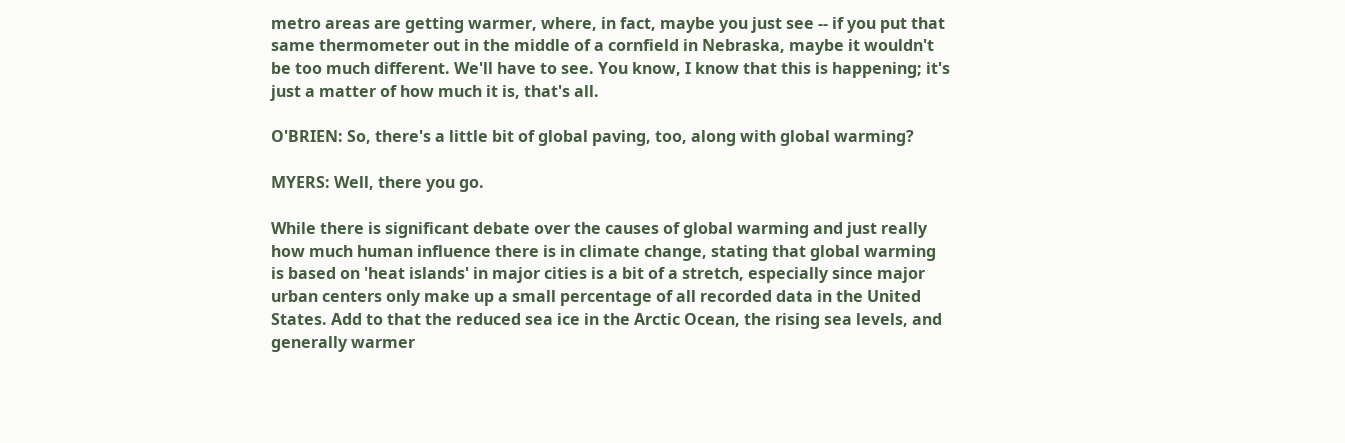metro areas are getting warmer, where, in fact, maybe you just see -- if you put that same thermometer out in the middle of a cornfield in Nebraska, maybe it wouldn't be too much different. We'll have to see. You know, I know that this is happening; it's just a matter of how much it is, that's all.

O'BRIEN: So, there's a little bit of global paving, too, along with global warming?

MYERS: Well, there you go.

While there is significant debate over the causes of global warming and just really how much human influence there is in climate change, stating that global warming is based on 'heat islands' in major cities is a bit of a stretch, especially since major urban centers only make up a small percentage of all recorded data in the United States. Add to that the reduced sea ice in the Arctic Ocean, the rising sea levels, and generally warmer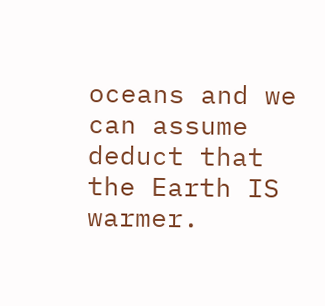oceans and we can assume deduct that the Earth IS warmer.